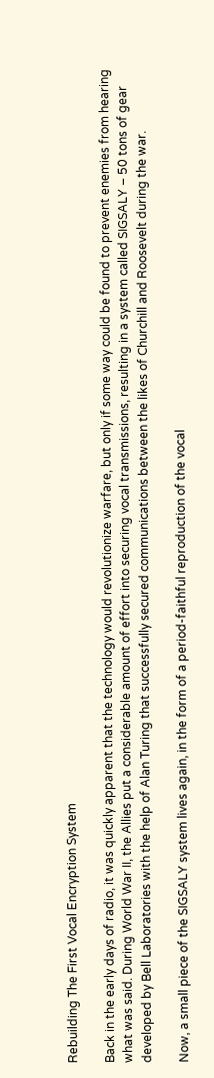Rebuilding The First Vocal Encryption System

Back in the early days of radio, it was quickly apparent that the technology would revolutionize warfare, but only if some way could be found to prevent enemies from hearing what was said. During World War II, the Allies put a considerable amount of effort into securing vocal transmissions, resulting in a system called SIGSALY – 50 tons of gear developed by Bell Laboratories with the help of Alan Turing that successfully secured communications between the likes of Churchill and Roosevelt during the war.

Now, a small piece of the SIGSALY system lives again, in the form of a period-faithful reproduction of the vocal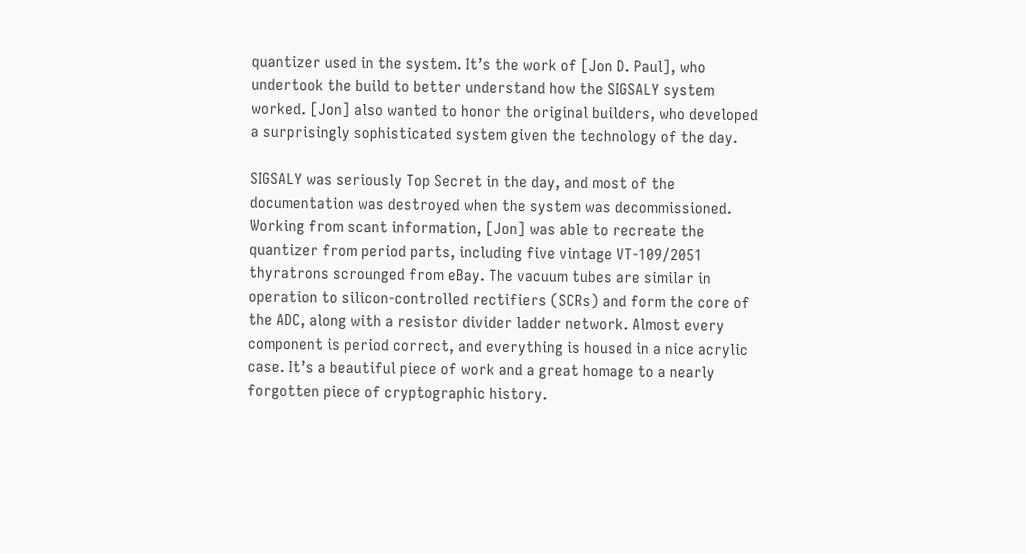quantizer used in the system. It’s the work of [Jon D. Paul], who undertook the build to better understand how the SIGSALY system worked. [Jon] also wanted to honor the original builders, who developed a surprisingly sophisticated system given the technology of the day.

SIGSALY was seriously Top Secret in the day, and most of the documentation was destroyed when the system was decommissioned. Working from scant information, [Jon] was able to recreate the quantizer from period parts, including five vintage VT-109/2051 thyratrons scrounged from eBay. The vacuum tubes are similar in operation to silicon-controlled rectifiers (SCRs) and form the core of the ADC, along with a resistor divider ladder network. Almost every component is period correct, and everything is housed in a nice acrylic case. It’s a beautiful piece of work and a great homage to a nearly forgotten piece of cryptographic history.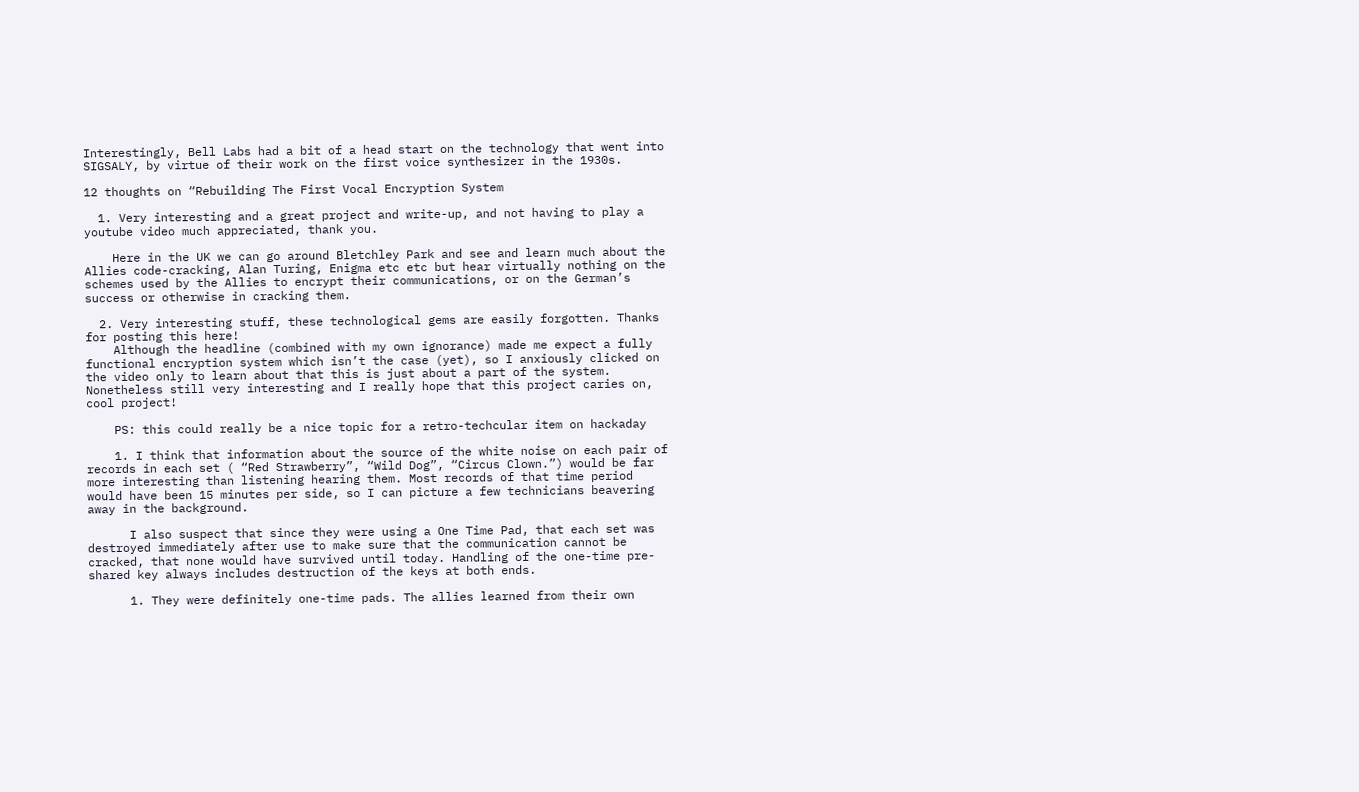Interestingly, Bell Labs had a bit of a head start on the technology that went into SIGSALY, by virtue of their work on the first voice synthesizer in the 1930s.

12 thoughts on “Rebuilding The First Vocal Encryption System

  1. Very interesting and a great project and write-up, and not having to play a youtube video much appreciated, thank you.

    Here in the UK we can go around Bletchley Park and see and learn much about the Allies code-cracking, Alan Turing, Enigma etc etc but hear virtually nothing on the schemes used by the Allies to encrypt their communications, or on the German’s success or otherwise in cracking them.

  2. Very interesting stuff, these technological gems are easily forgotten. Thanks for posting this here!
    Although the headline (combined with my own ignorance) made me expect a fully functional encryption system which isn’t the case (yet), so I anxiously clicked on the video only to learn about that this is just about a part of the system. Nonetheless still very interesting and I really hope that this project caries on, cool project!

    PS: this could really be a nice topic for a retro-techcular item on hackaday

    1. I think that information about the source of the white noise on each pair of records in each set ( “Red Strawberry”, “Wild Dog”, “Circus Clown.”) would be far more interesting than listening hearing them. Most records of that time period would have been 15 minutes per side, so I can picture a few technicians beavering away in the background.

      I also suspect that since they were using a One Time Pad, that each set was destroyed immediately after use to make sure that the communication cannot be cracked, that none would have survived until today. Handling of the one-time pre-shared key always includes destruction of the keys at both ends.

      1. They were definitely one-time pads. The allies learned from their own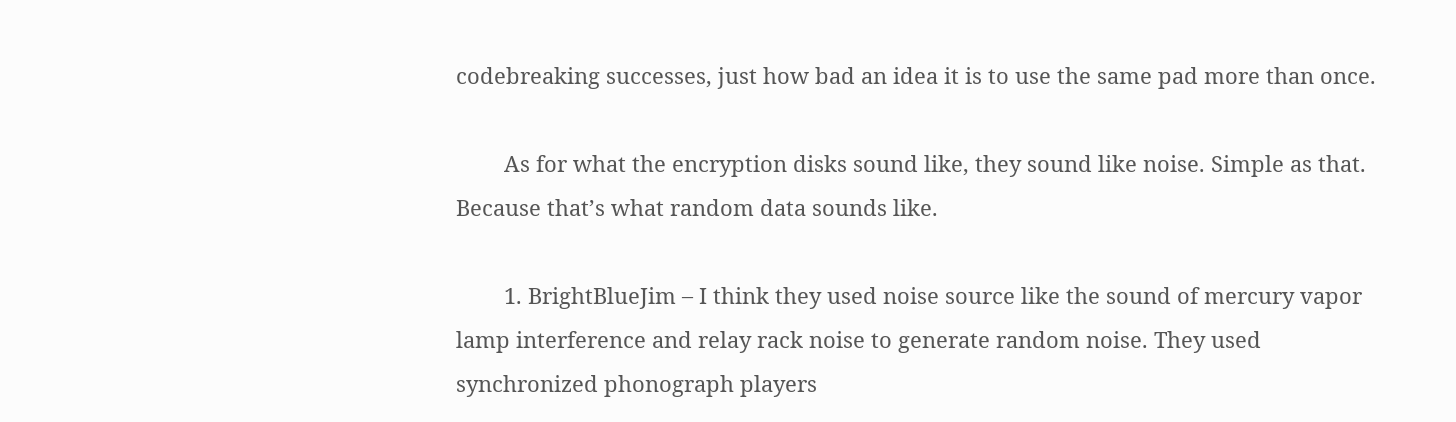codebreaking successes, just how bad an idea it is to use the same pad more than once.

        As for what the encryption disks sound like, they sound like noise. Simple as that. Because that’s what random data sounds like.

        1. BrightBlueJim – I think they used noise source like the sound of mercury vapor lamp interference and relay rack noise to generate random noise. They used synchronized phonograph players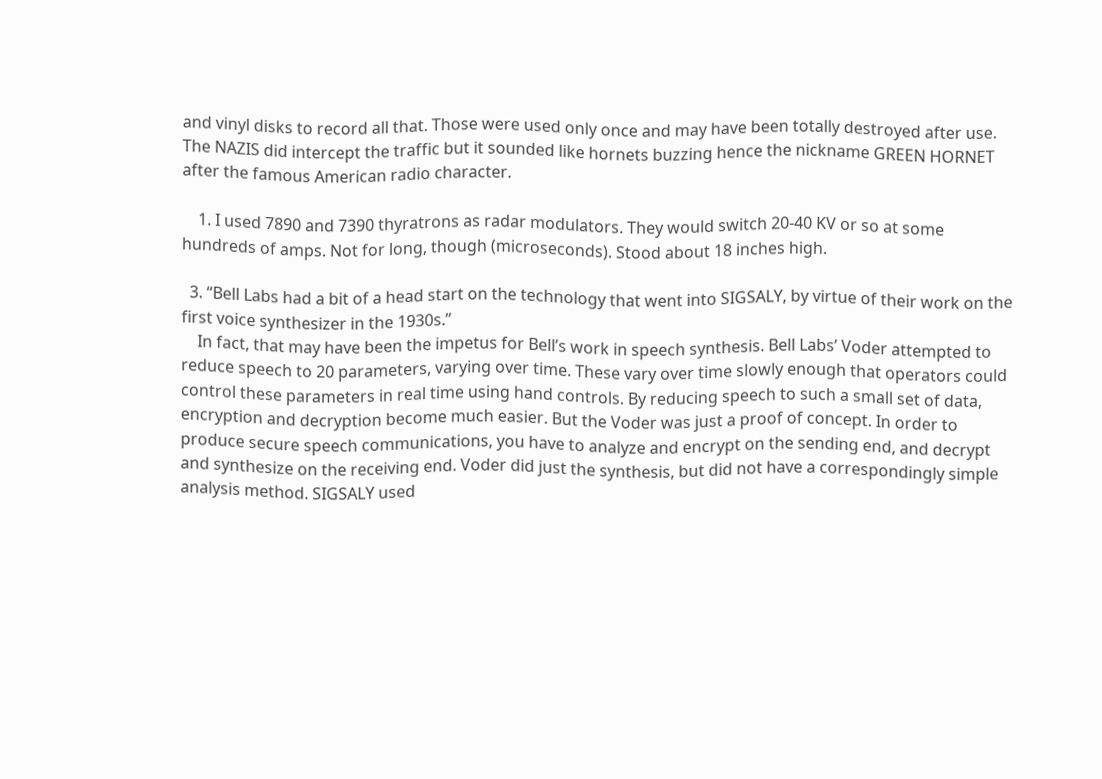and vinyl disks to record all that. Those were used only once and may have been totally destroyed after use. The NAZIS did intercept the traffic but it sounded like hornets buzzing hence the nickname GREEN HORNET after the famous American radio character.

    1. I used 7890 and 7390 thyratrons as radar modulators. They would switch 20-40 KV or so at some hundreds of amps. Not for long, though (microseconds). Stood about 18 inches high.

  3. “Bell Labs had a bit of a head start on the technology that went into SIGSALY, by virtue of their work on the first voice synthesizer in the 1930s.”
    In fact, that may have been the impetus for Bell’s work in speech synthesis. Bell Labs’ Voder attempted to reduce speech to 20 parameters, varying over time. These vary over time slowly enough that operators could control these parameters in real time using hand controls. By reducing speech to such a small set of data, encryption and decryption become much easier. But the Voder was just a proof of concept. In order to produce secure speech communications, you have to analyze and encrypt on the sending end, and decrypt and synthesize on the receiving end. Voder did just the synthesis, but did not have a correspondingly simple analysis method. SIGSALY used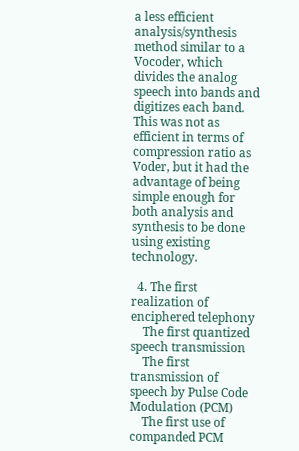a less efficient analysis/synthesis method similar to a Vocoder, which divides the analog speech into bands and digitizes each band. This was not as efficient in terms of compression ratio as Voder, but it had the advantage of being simple enough for both analysis and synthesis to be done using existing technology.

  4. The first realization of enciphered telephony
    The first quantized speech transmission
    The first transmission of speech by Pulse Code Modulation (PCM)
    The first use of companded PCM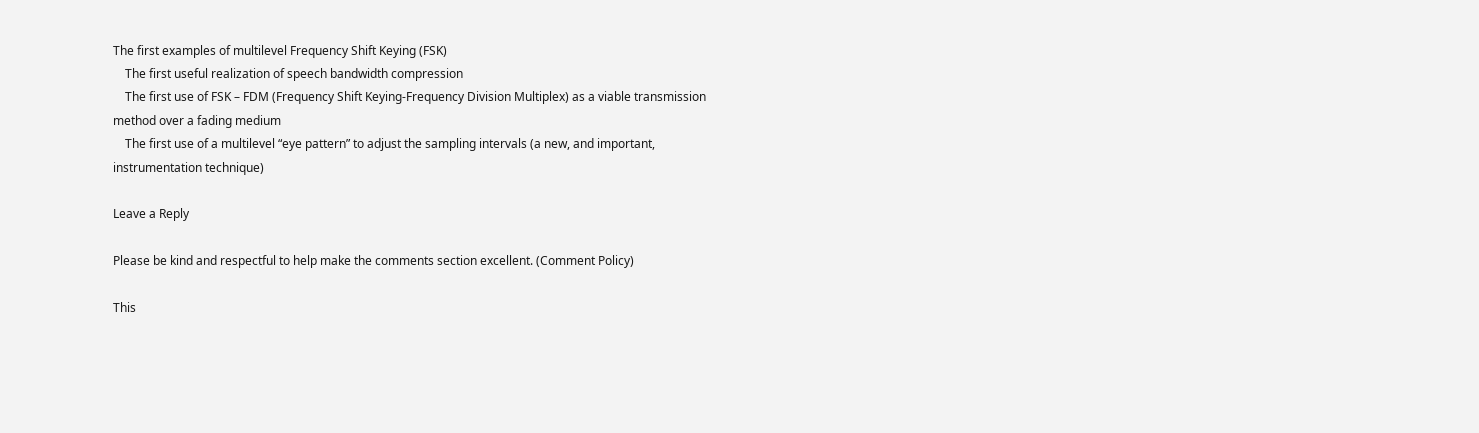The first examples of multilevel Frequency Shift Keying (FSK)
    The first useful realization of speech bandwidth compression
    The first use of FSK – FDM (Frequency Shift Keying-Frequency Division Multiplex) as a viable transmission method over a fading medium
    The first use of a multilevel “eye pattern” to adjust the sampling intervals (a new, and important, instrumentation technique)

Leave a Reply

Please be kind and respectful to help make the comments section excellent. (Comment Policy)

This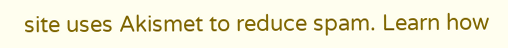site uses Akismet to reduce spam. Learn how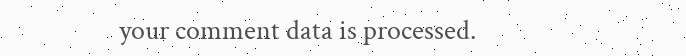your comment data is processed.